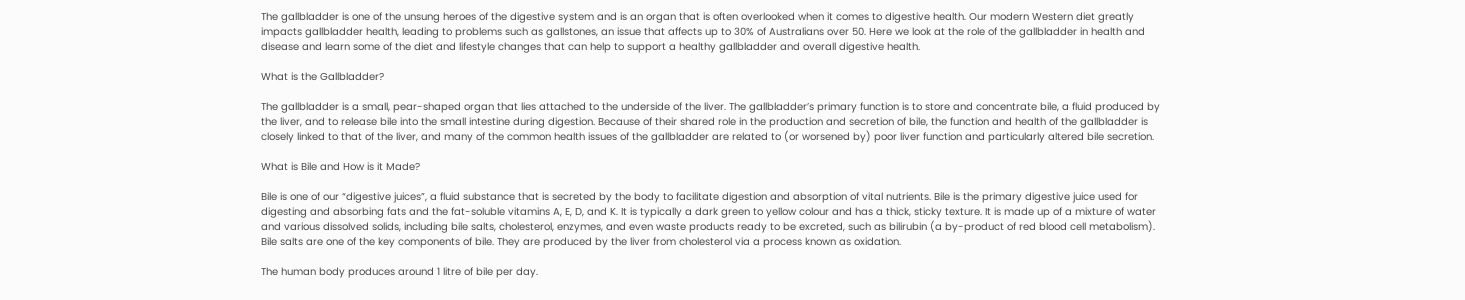The gallbladder is one of the unsung heroes of the digestive system and is an organ that is often overlooked when it comes to digestive health. Our modern Western diet greatly impacts gallbladder health, leading to problems such as gallstones, an issue that affects up to 30% of Australians over 50. Here we look at the role of the gallbladder in health and disease and learn some of the diet and lifestyle changes that can help to support a healthy gallbladder and overall digestive health.

What is the Gallbladder?

The gallbladder is a small, pear-shaped organ that lies attached to the underside of the liver. The gallbladder’s primary function is to store and concentrate bile, a fluid produced by the liver, and to release bile into the small intestine during digestion. Because of their shared role in the production and secretion of bile, the function and health of the gallbladder is closely linked to that of the liver, and many of the common health issues of the gallbladder are related to (or worsened by) poor liver function and particularly altered bile secretion.

What is Bile and How is it Made?

Bile is one of our “digestive juices”, a fluid substance that is secreted by the body to facilitate digestion and absorption of vital nutrients. Bile is the primary digestive juice used for digesting and absorbing fats and the fat-soluble vitamins A, E, D, and K. It is typically a dark green to yellow colour and has a thick, sticky texture. It is made up of a mixture of water and various dissolved solids, including bile salts, cholesterol, enzymes, and even waste products ready to be excreted, such as bilirubin (a by-product of red blood cell metabolism). Bile salts are one of the key components of bile. They are produced by the liver from cholesterol via a process known as oxidation.

The human body produces around 1 litre of bile per day.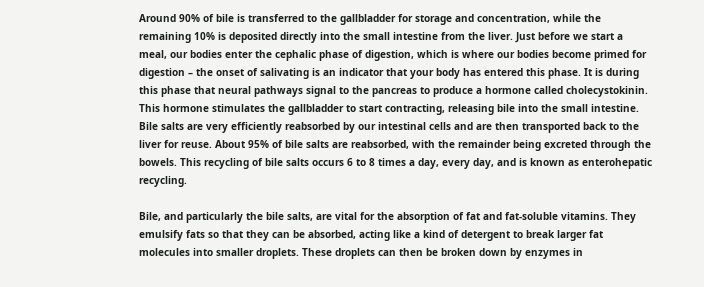Around 90% of bile is transferred to the gallbladder for storage and concentration, while the remaining 10% is deposited directly into the small intestine from the liver. Just before we start a meal, our bodies enter the cephalic phase of digestion, which is where our bodies become primed for digestion – the onset of salivating is an indicator that your body has entered this phase. It is during this phase that neural pathways signal to the pancreas to produce a hormone called cholecystokinin. This hormone stimulates the gallbladder to start contracting, releasing bile into the small intestine. Bile salts are very efficiently reabsorbed by our intestinal cells and are then transported back to the liver for reuse. About 95% of bile salts are reabsorbed, with the remainder being excreted through the bowels. This recycling of bile salts occurs 6 to 8 times a day, every day, and is known as enterohepatic recycling.

Bile, and particularly the bile salts, are vital for the absorption of fat and fat-soluble vitamins. They emulsify fats so that they can be absorbed, acting like a kind of detergent to break larger fat molecules into smaller droplets. These droplets can then be broken down by enzymes in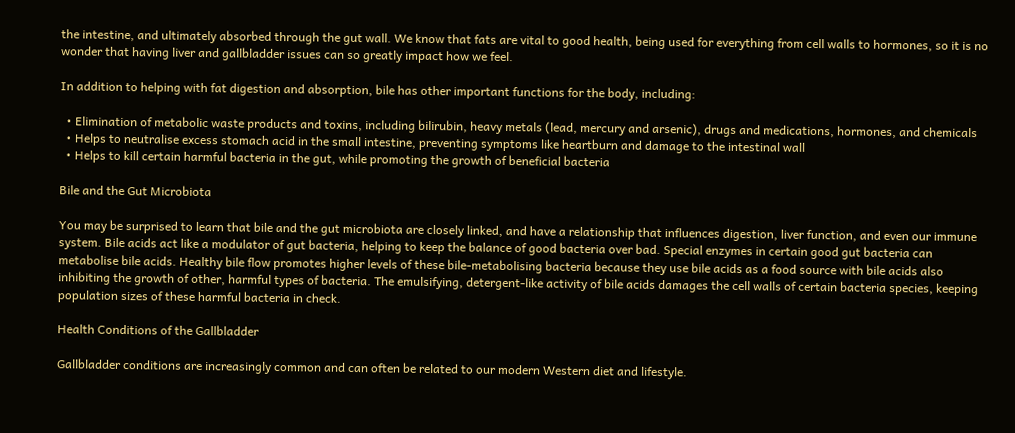the intestine, and ultimately absorbed through the gut wall. We know that fats are vital to good health, being used for everything from cell walls to hormones, so it is no wonder that having liver and gallbladder issues can so greatly impact how we feel.

In addition to helping with fat digestion and absorption, bile has other important functions for the body, including:

  • Elimination of metabolic waste products and toxins, including bilirubin, heavy metals (lead, mercury and arsenic), drugs and medications, hormones, and chemicals
  • Helps to neutralise excess stomach acid in the small intestine, preventing symptoms like heartburn and damage to the intestinal wall
  • Helps to kill certain harmful bacteria in the gut, while promoting the growth of beneficial bacteria

Bile and the Gut Microbiota

You may be surprised to learn that bile and the gut microbiota are closely linked, and have a relationship that influences digestion, liver function, and even our immune system. Bile acids act like a modulator of gut bacteria, helping to keep the balance of good bacteria over bad. Special enzymes in certain good gut bacteria can metabolise bile acids. Healthy bile flow promotes higher levels of these bile-metabolising bacteria because they use bile acids as a food source with bile acids also inhibiting the growth of other, harmful types of bacteria. The emulsifying, detergent-like activity of bile acids damages the cell walls of certain bacteria species, keeping population sizes of these harmful bacteria in check.

Health Conditions of the Gallbladder

Gallbladder conditions are increasingly common and can often be related to our modern Western diet and lifestyle.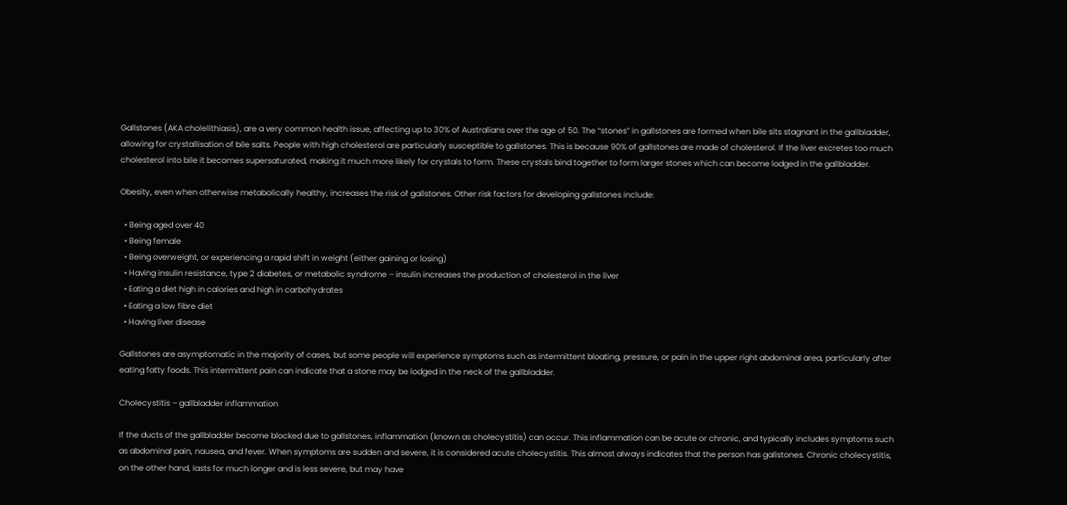Gallstones (AKA cholelithiasis), are a very common health issue, affecting up to 30% of Australians over the age of 50. The “stones” in gallstones are formed when bile sits stagnant in the gallbladder, allowing for crystallisation of bile salts. People with high cholesterol are particularly susceptible to gallstones. This is because 90% of gallstones are made of cholesterol. If the liver excretes too much cholesterol into bile it becomes supersaturated, making it much more likely for crystals to form. These crystals bind together to form larger stones which can become lodged in the gallbladder.

Obesity, even when otherwise metabolically healthy, increases the risk of gallstones. Other risk factors for developing gallstones include:

  • Being aged over 40
  • Being female
  • Being overweight, or experiencing a rapid shift in weight (either gaining or losing)
  • Having insulin resistance, type 2 diabetes, or metabolic syndrome – insulin increases the production of cholesterol in the liver
  • Eating a diet high in calories and high in carbohydrates
  • Eating a low fibre diet
  • Having liver disease

Gallstones are asymptomatic in the majority of cases, but some people will experience symptoms such as intermittent bloating, pressure, or pain in the upper right abdominal area, particularly after eating fatty foods. This intermittent pain can indicate that a stone may be lodged in the neck of the gallbladder.

Cholecystitis – gallbladder inflammation

If the ducts of the gallbladder become blocked due to gallstones, inflammation (known as cholecystitis) can occur. This inflammation can be acute or chronic, and typically includes symptoms such as abdominal pain, nausea, and fever. When symptoms are sudden and severe, it is considered acute cholecystitis. This almost always indicates that the person has gallstones. Chronic cholecystitis, on the other hand, lasts for much longer and is less severe, but may have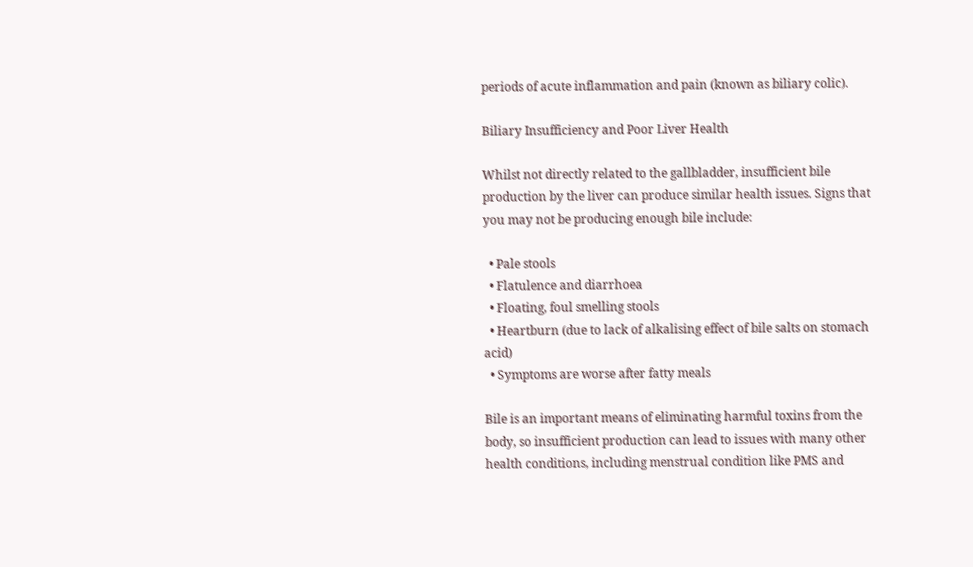periods of acute inflammation and pain (known as biliary colic).

Biliary Insufficiency and Poor Liver Health

Whilst not directly related to the gallbladder, insufficient bile production by the liver can produce similar health issues. Signs that you may not be producing enough bile include:

  • Pale stools
  • Flatulence and diarrhoea
  • Floating, foul smelling stools
  • Heartburn (due to lack of alkalising effect of bile salts on stomach acid)
  • Symptoms are worse after fatty meals

Bile is an important means of eliminating harmful toxins from the body, so insufficient production can lead to issues with many other health conditions, including menstrual condition like PMS and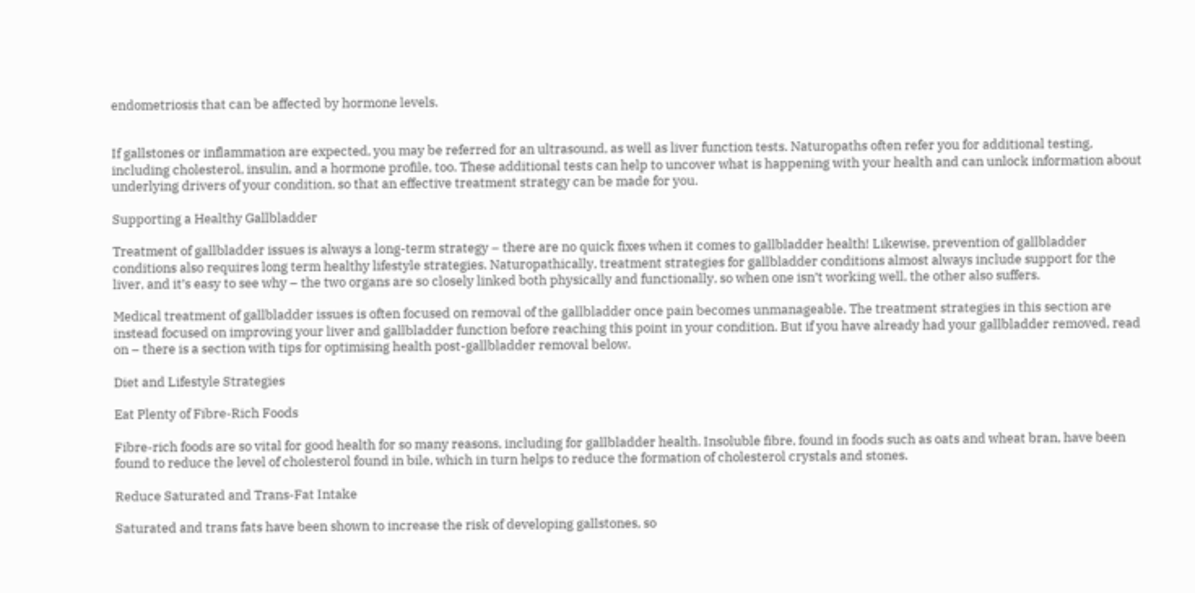endometriosis that can be affected by hormone levels.


If gallstones or inflammation are expected, you may be referred for an ultrasound, as well as liver function tests. Naturopaths often refer you for additional testing, including cholesterol, insulin, and a hormone profile, too. These additional tests can help to uncover what is happening with your health and can unlock information about underlying drivers of your condition, so that an effective treatment strategy can be made for you.

Supporting a Healthy Gallbladder

Treatment of gallbladder issues is always a long-term strategy – there are no quick fixes when it comes to gallbladder health! Likewise, prevention of gallbladder conditions also requires long term healthy lifestyle strategies. Naturopathically, treatment strategies for gallbladder conditions almost always include support for the liver, and it’s easy to see why – the two organs are so closely linked both physically and functionally, so when one isn’t working well, the other also suffers.

Medical treatment of gallbladder issues is often focused on removal of the gallbladder once pain becomes unmanageable. The treatment strategies in this section are instead focused on improving your liver and gallbladder function before reaching this point in your condition. But if you have already had your gallbladder removed, read on – there is a section with tips for optimising health post-gallbladder removal below.

Diet and Lifestyle Strategies

Eat Plenty of Fibre-Rich Foods

Fibre-rich foods are so vital for good health for so many reasons, including for gallbladder health. Insoluble fibre, found in foods such as oats and wheat bran, have been found to reduce the level of cholesterol found in bile, which in turn helps to reduce the formation of cholesterol crystals and stones.

Reduce Saturated and Trans-Fat Intake

Saturated and trans fats have been shown to increase the risk of developing gallstones, so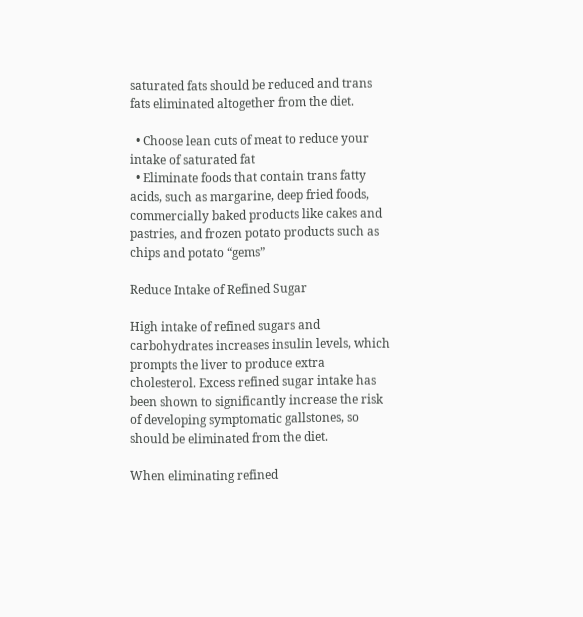saturated fats should be reduced and trans fats eliminated altogether from the diet.

  • Choose lean cuts of meat to reduce your intake of saturated fat
  • Eliminate foods that contain trans fatty acids, such as margarine, deep fried foods, commercially baked products like cakes and pastries, and frozen potato products such as chips and potato “gems”

Reduce Intake of Refined Sugar

High intake of refined sugars and carbohydrates increases insulin levels, which prompts the liver to produce extra cholesterol. Excess refined sugar intake has been shown to significantly increase the risk of developing symptomatic gallstones, so should be eliminated from the diet.

When eliminating refined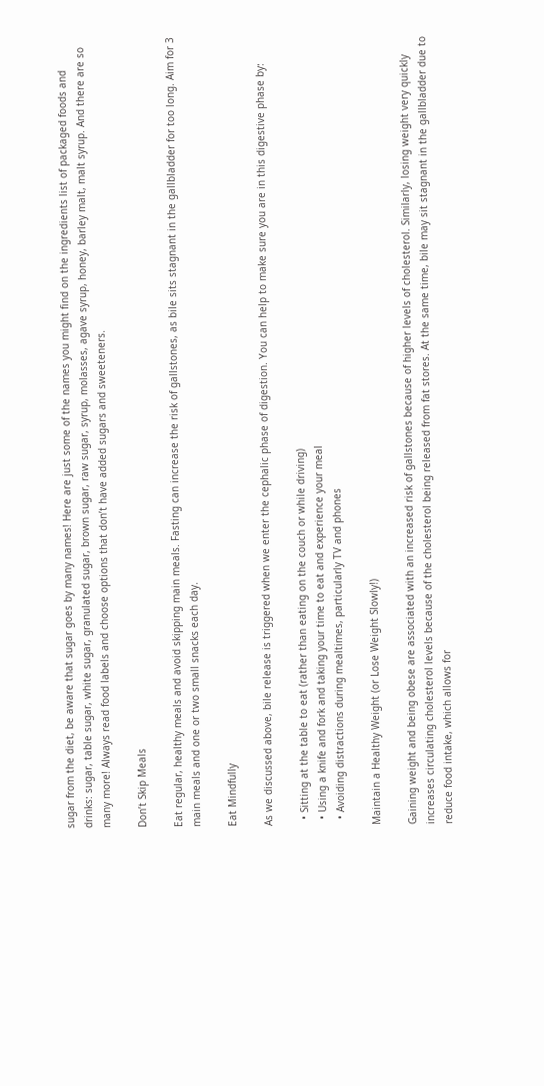sugar from the diet, be aware that sugar goes by many names! Here are just some of the names you might find on the ingredients list of packaged foods and drinks: sugar, table sugar, white sugar, granulated sugar, brown sugar, raw sugar, syrup, molasses, agave syrup, honey, barley malt, malt syrup. And there are so many more! Always read food labels and choose options that don’t have added sugars and sweeteners.

Don’t Skip Meals

Eat regular, healthy meals and avoid skipping main meals. Fasting can increase the risk of gallstones, as bile sits stagnant in the gallbladder for too long. Aim for 3 main meals and one or two small snacks each day.

Eat Mindfully

As we discussed above, bile release is triggered when we enter the cephalic phase of digestion. You can help to make sure you are in this digestive phase by:

  • Sitting at the table to eat (rather than eating on the couch or while driving)
  • Using a knife and fork and taking your time to eat and experience your meal
  • Avoiding distractions during mealtimes, particularly TV and phones

Maintain a Healthy Weight (or Lose Weight Slowly!)

Gaining weight and being obese are associated with an increased risk of gallstones because of higher levels of cholesterol. Similarly, losing weight very quickly increases circulating cholesterol levels because of the cholesterol being released from fat stores. At the same time, bile may sit stagnant in the gallbladder due to reduce food intake, which allows for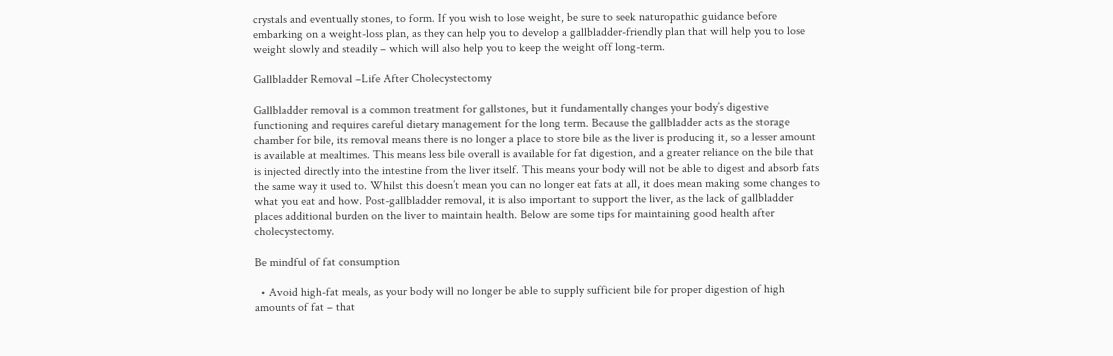crystals and eventually stones, to form. If you wish to lose weight, be sure to seek naturopathic guidance before embarking on a weight-loss plan, as they can help you to develop a gallbladder-friendly plan that will help you to lose weight slowly and steadily – which will also help you to keep the weight off long-term.

Gallbladder Removal –Life After Cholecystectomy

Gallbladder removal is a common treatment for gallstones, but it fundamentally changes your body’s digestive functioning and requires careful dietary management for the long term. Because the gallbladder acts as the storage chamber for bile, its removal means there is no longer a place to store bile as the liver is producing it, so a lesser amount is available at mealtimes. This means less bile overall is available for fat digestion, and a greater reliance on the bile that is injected directly into the intestine from the liver itself. This means your body will not be able to digest and absorb fats the same way it used to. Whilst this doesn’t mean you can no longer eat fats at all, it does mean making some changes to what you eat and how. Post-gallbladder removal, it is also important to support the liver, as the lack of gallbladder places additional burden on the liver to maintain health. Below are some tips for maintaining good health after cholecystectomy.

Be mindful of fat consumption

  • Avoid high-fat meals, as your body will no longer be able to supply sufficient bile for proper digestion of high amounts of fat – that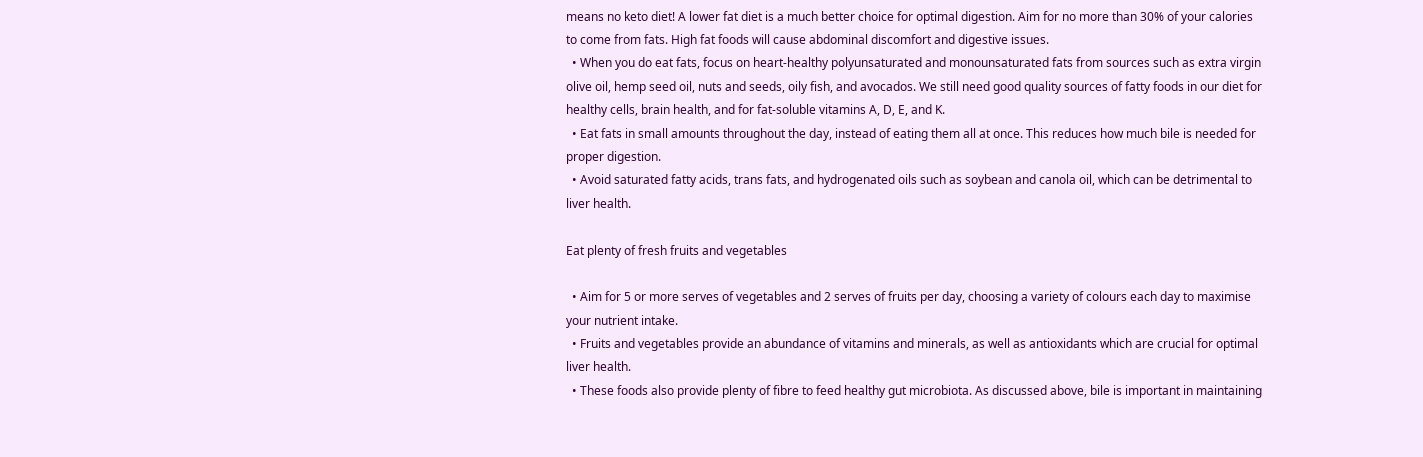means no keto diet! A lower fat diet is a much better choice for optimal digestion. Aim for no more than 30% of your calories to come from fats. High fat foods will cause abdominal discomfort and digestive issues.
  • When you do eat fats, focus on heart-healthy polyunsaturated and monounsaturated fats from sources such as extra virgin olive oil, hemp seed oil, nuts and seeds, oily fish, and avocados. We still need good quality sources of fatty foods in our diet for healthy cells, brain health, and for fat-soluble vitamins A, D, E, and K.
  • Eat fats in small amounts throughout the day, instead of eating them all at once. This reduces how much bile is needed for proper digestion.
  • Avoid saturated fatty acids, trans fats, and hydrogenated oils such as soybean and canola oil, which can be detrimental to liver health.

Eat plenty of fresh fruits and vegetables

  • Aim for 5 or more serves of vegetables and 2 serves of fruits per day, choosing a variety of colours each day to maximise your nutrient intake.
  • Fruits and vegetables provide an abundance of vitamins and minerals, as well as antioxidants which are crucial for optimal liver health.
  • These foods also provide plenty of fibre to feed healthy gut microbiota. As discussed above, bile is important in maintaining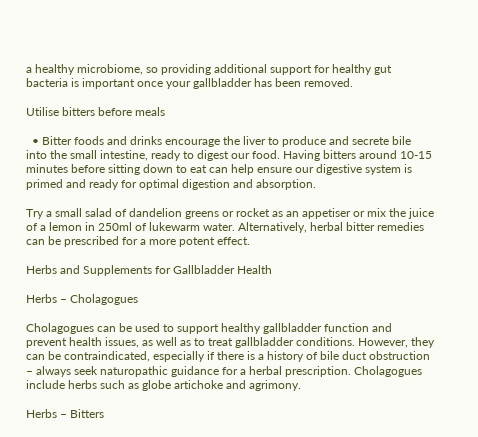a healthy microbiome, so providing additional support for healthy gut bacteria is important once your gallbladder has been removed.

Utilise bitters before meals

  • Bitter foods and drinks encourage the liver to produce and secrete bile into the small intestine, ready to digest our food. Having bitters around 10-15 minutes before sitting down to eat can help ensure our digestive system is primed and ready for optimal digestion and absorption.

Try a small salad of dandelion greens or rocket as an appetiser or mix the juice of a lemon in 250ml of lukewarm water. Alternatively, herbal bitter remedies can be prescribed for a more potent effect.

Herbs and Supplements for Gallbladder Health

Herbs – Cholagogues

Cholagogues can be used to support healthy gallbladder function and prevent health issues, as well as to treat gallbladder conditions. However, they can be contraindicated, especially if there is a history of bile duct obstruction – always seek naturopathic guidance for a herbal prescription. Cholagogues include herbs such as globe artichoke and agrimony.

Herbs – Bitters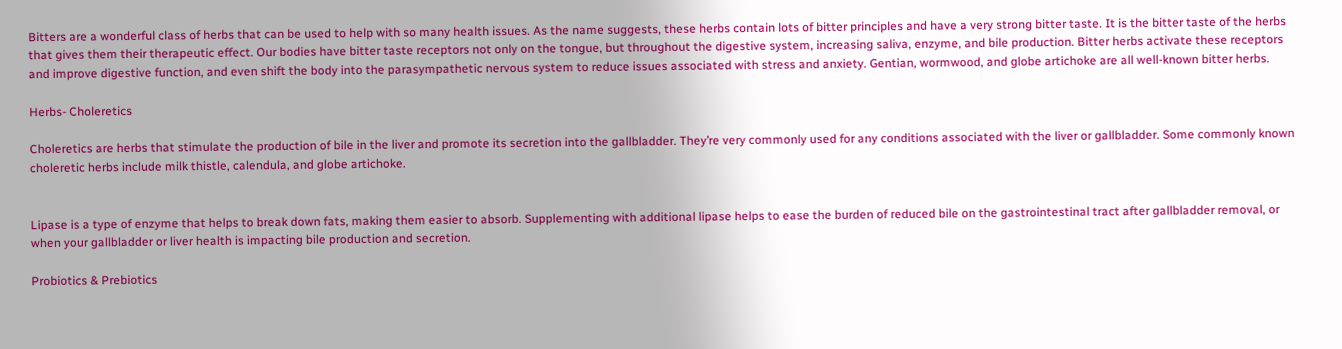Bitters are a wonderful class of herbs that can be used to help with so many health issues. As the name suggests, these herbs contain lots of bitter principles and have a very strong bitter taste. It is the bitter taste of the herbs that gives them their therapeutic effect. Our bodies have bitter taste receptors not only on the tongue, but throughout the digestive system, increasing saliva, enzyme, and bile production. Bitter herbs activate these receptors and improve digestive function, and even shift the body into the parasympathetic nervous system to reduce issues associated with stress and anxiety. Gentian, wormwood, and globe artichoke are all well-known bitter herbs.

Herbs- Choleretics

Choleretics are herbs that stimulate the production of bile in the liver and promote its secretion into the gallbladder. They’re very commonly used for any conditions associated with the liver or gallbladder. Some commonly known choleretic herbs include milk thistle, calendula, and globe artichoke.


Lipase is a type of enzyme that helps to break down fats, making them easier to absorb. Supplementing with additional lipase helps to ease the burden of reduced bile on the gastrointestinal tract after gallbladder removal, or when your gallbladder or liver health is impacting bile production and secretion.

Probiotics & Prebiotics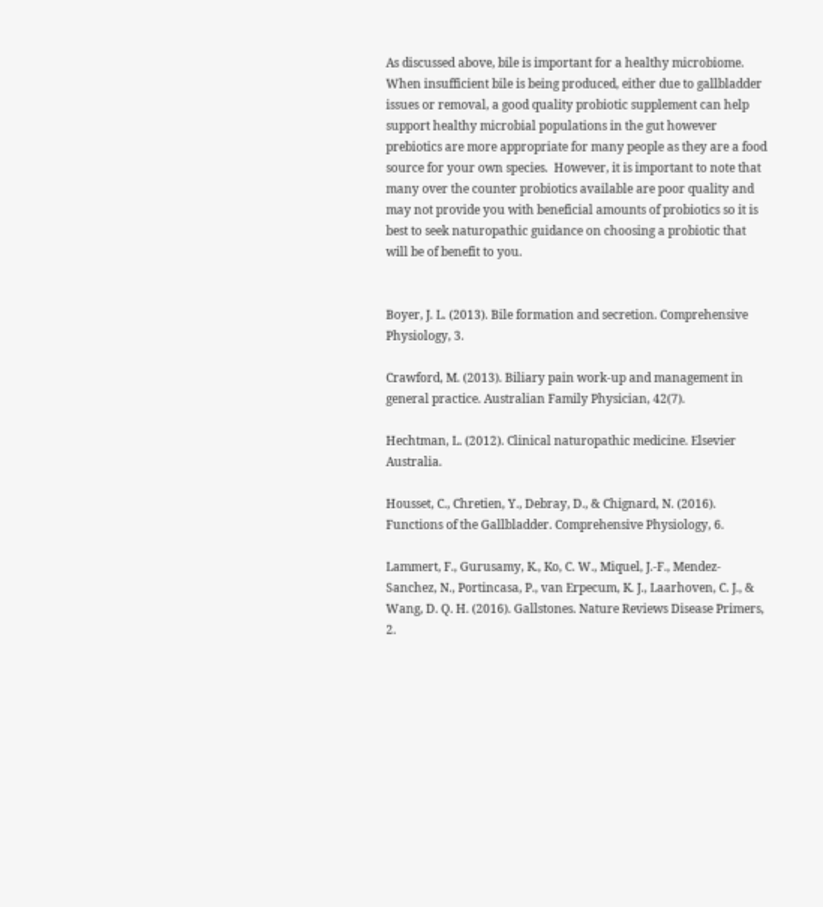As discussed above, bile is important for a healthy microbiome. When insufficient bile is being produced, either due to gallbladder issues or removal, a good quality probiotic supplement can help support healthy microbial populations in the gut however prebiotics are more appropriate for many people as they are a food source for your own species.  However, it is important to note that many over the counter probiotics available are poor quality and may not provide you with beneficial amounts of probiotics so it is best to seek naturopathic guidance on choosing a probiotic that will be of benefit to you.


Boyer, J. L. (2013). Bile formation and secretion. Comprehensive Physiology, 3.

Crawford, M. (2013). Biliary pain work-up and management in general practice. Australian Family Physician, 42(7).

Hechtman, L. (2012). Clinical naturopathic medicine. Elsevier Australia.

Housset, C., Chretien, Y., Debray, D., & Chignard, N. (2016). Functions of the Gallbladder. Comprehensive Physiology, 6.

Lammert, F., Gurusamy, K., Ko, C. W., Miquel, J.-F., Mendez-Sanchez, N., Portincasa, P., van Erpecum, K. J., Laarhoven, C. J., & Wang, D. Q. H. (2016). Gallstones. Nature Reviews Disease Primers, 2.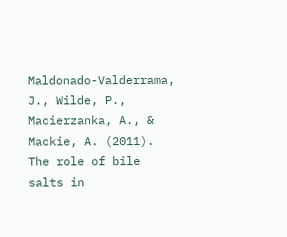Maldonado-Valderrama, J., Wilde, P., Macierzanka, A., & Mackie, A. (2011). The role of bile salts in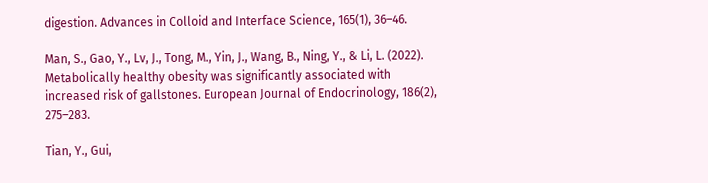digestion. Advances in Colloid and Interface Science, 165(1), 36–46.

Man, S., Gao, Y., Lv, J., Tong, M., Yin, J., Wang, B., Ning, Y., & Li, L. (2022). Metabolically healthy obesity was significantly associated with increased risk of gallstones. European Journal of Endocrinology, 186(2), 275–283.

Tian, Y., Gui,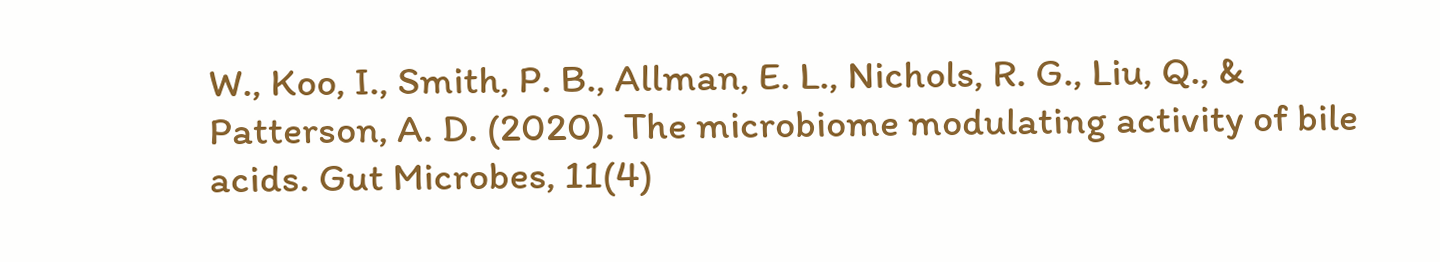W., Koo, I., Smith, P. B., Allman, E. L., Nichols, R. G., Liu, Q., & Patterson, A. D. (2020). The microbiome modulating activity of bile acids. Gut Microbes, 11(4)